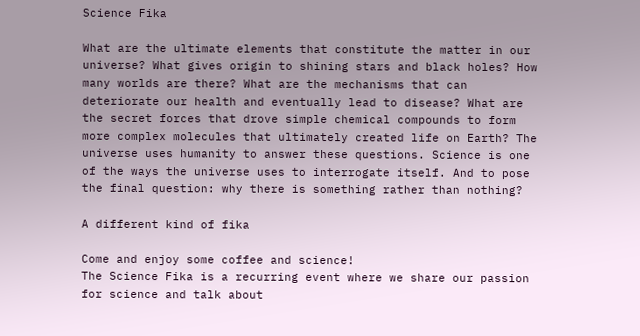Science Fika

What are the ultimate elements that constitute the matter in our universe? What gives origin to shining stars and black holes? How many worlds are there? What are the mechanisms that can deteriorate our health and eventually lead to disease? What are the secret forces that drove simple chemical compounds to form more complex molecules that ultimately created life on Earth? The universe uses humanity to answer these questions. Science is one of the ways the universe uses to interrogate itself. And to pose the final question: why there is something rather than nothing?

A different kind of fika

Come and enjoy some coffee and science!
The Science Fika is a recurring event where we share our passion for science and talk about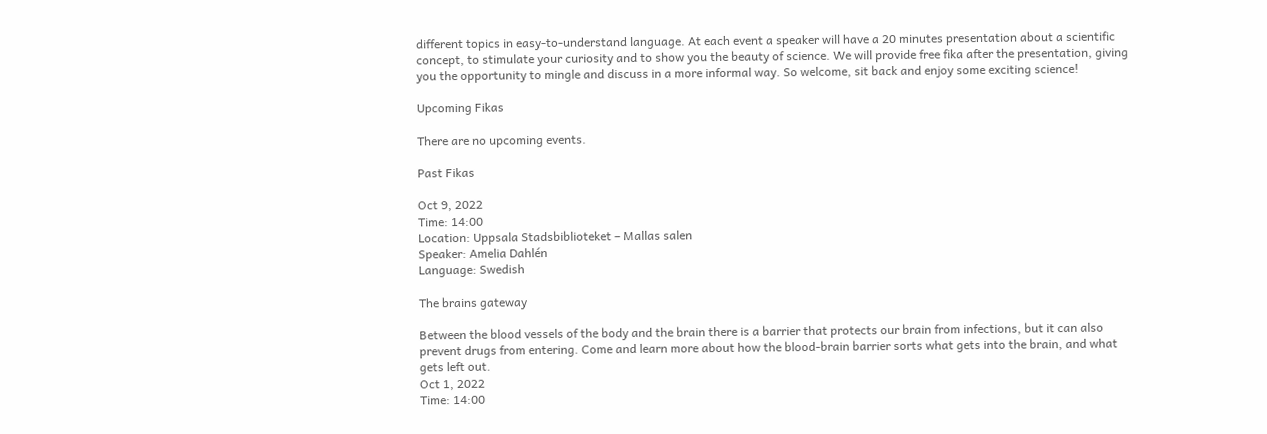different topics in easy-to-understand language. At each event a speaker will have a 20 minutes presentation about a scientific concept, to stimulate your curiosity and to show you the beauty of science. We will provide free fika after the presentation, giving you the opportunity to mingle and discuss in a more informal way. So welcome, sit back and enjoy some exciting science!

Upcoming Fikas

There are no upcoming events.

Past Fikas

Oct 9, 2022
Time: 14:00
Location: Uppsala Stadsbiblioteket – Mallas salen
Speaker: Amelia Dahlén
Language: Swedish

The brains gateway

Between the blood vessels of the body and the brain there is a barrier that protects our brain from infections, but it can also prevent drugs from entering. Come and learn more about how the blood-brain barrier sorts what gets into the brain, and what gets left out.
Oct 1, 2022
Time: 14:00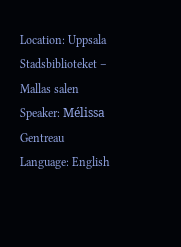Location: Uppsala Stadsbiblioteket – Mallas salen
Speaker: Mélissa Gentreau
Language: English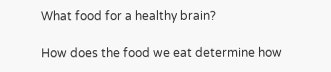What food for a healthy brain?

How does the food we eat determine how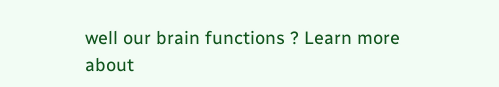well our brain functions ? Learn more about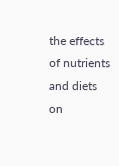the effects of nutrients and diets on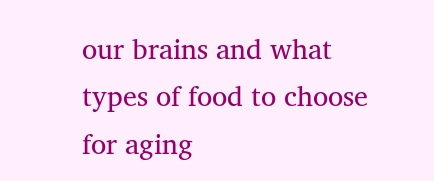our brains and what types of food to choose for aging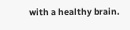with a healthy brain.